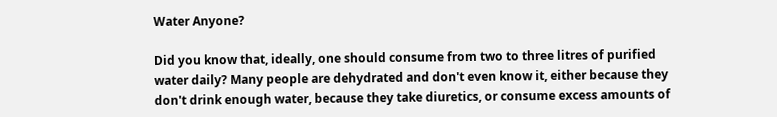Water Anyone?

Did you know that, ideally, one should consume from two to three litres of purified water daily? Many people are dehydrated and don't even know it, either because they don't drink enough water, because they take diuretics, or consume excess amounts of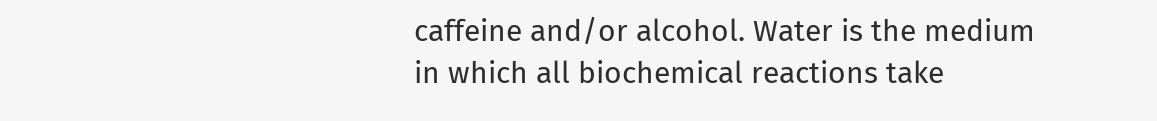caffeine and/or alcohol. Water is the medium in which all biochemical reactions take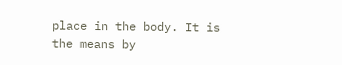place in the body. It is the means by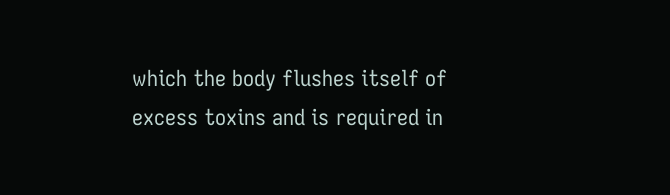which the body flushes itself of excess toxins and is required in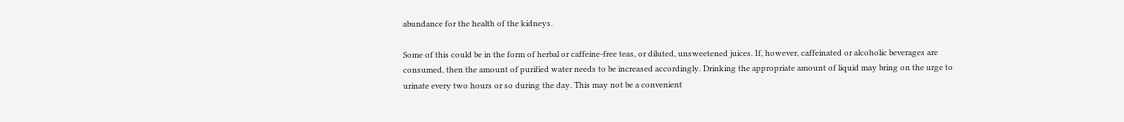abundance for the health of the kidneys.

Some of this could be in the form of herbal or caffeine-free teas, or diluted, unsweetened juices. If, however, caffeinated or alcoholic beverages are consumed, then the amount of purified water needs to be increased accordingly. Drinking the appropriate amount of liquid may bring on the urge to urinate every two hours or so during the day. This may not be a convenient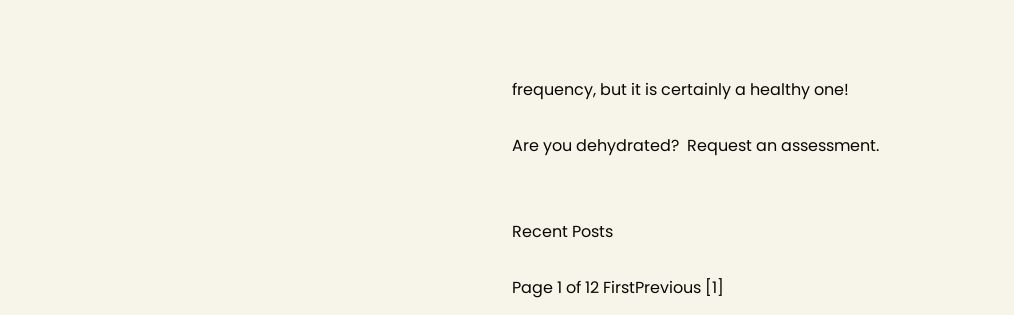frequency, but it is certainly a healthy one!

Are you dehydrated?  Request an assessment.


Recent Posts

Page 1 of 12 FirstPrevious [1]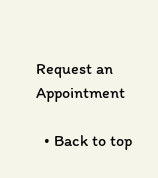Request an Appointment

  • Back to top